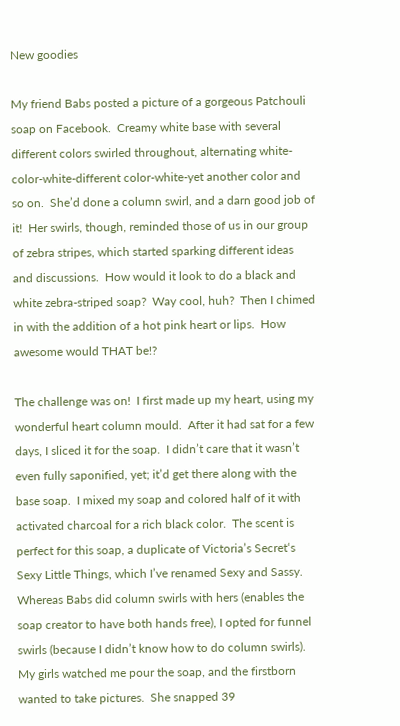New goodies

My friend Babs posted a picture of a gorgeous Patchouli soap on Facebook.  Creamy white base with several different colors swirled throughout, alternating white-color-white-different color-white-yet another color and so on.  She’d done a column swirl, and a darn good job of it!  Her swirls, though, reminded those of us in our group of zebra stripes, which started sparking different ideas and discussions.  How would it look to do a black and white zebra-striped soap?  Way cool, huh?  Then I chimed in with the addition of a hot pink heart or lips.  How awesome would THAT be!?

The challenge was on!  I first made up my heart, using my wonderful heart column mould.  After it had sat for a few days, I sliced it for the soap.  I didn’t care that it wasn’t even fully saponified, yet; it’d get there along with the base soap.  I mixed my soap and colored half of it with activated charcoal for a rich black color.  The scent is perfect for this soap, a duplicate of Victoria’s Secret‘s Sexy Little Things, which I’ve renamed Sexy and Sassy.  Whereas Babs did column swirls with hers (enables the soap creator to have both hands free), I opted for funnel swirls (because I didn’t know how to do column swirls).  My girls watched me pour the soap, and the firstborn wanted to take pictures.  She snapped 39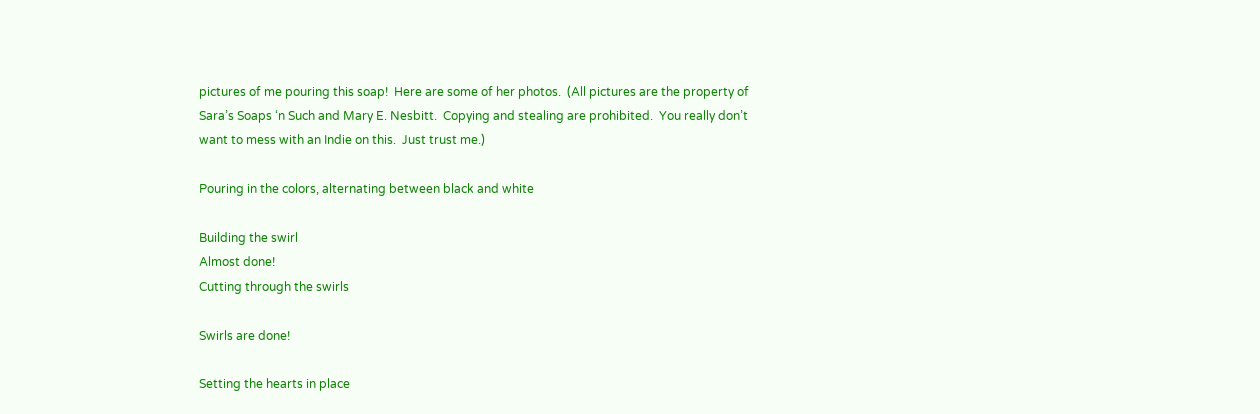pictures of me pouring this soap!  Here are some of her photos.  (All pictures are the property of Sara’s Soaps ‘n Such and Mary E. Nesbitt.  Copying and stealing are prohibited.  You really don’t want to mess with an Indie on this.  Just trust me.)

Pouring in the colors, alternating between black and white

Building the swirl
Almost done!
Cutting through the swirls

Swirls are done!

Setting the hearts in place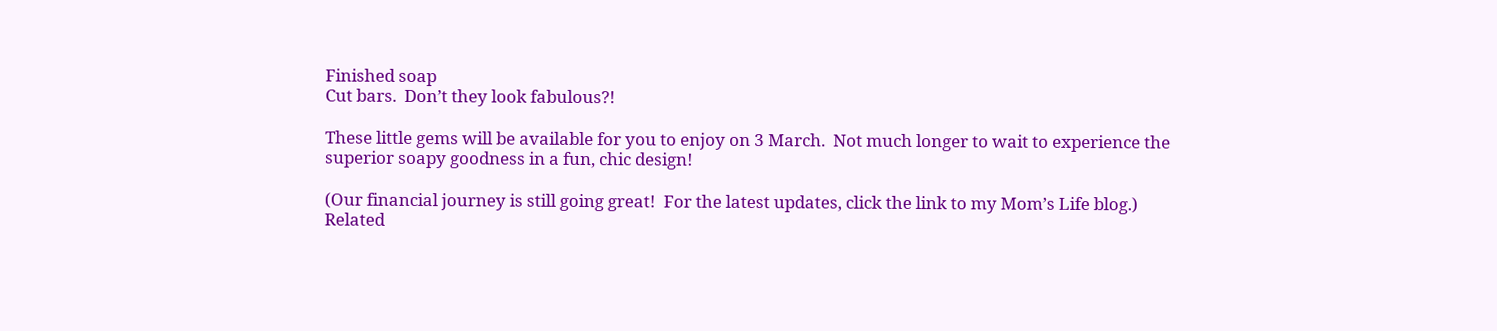Finished soap
Cut bars.  Don’t they look fabulous?!

These little gems will be available for you to enjoy on 3 March.  Not much longer to wait to experience the superior soapy goodness in a fun, chic design!

(Our financial journey is still going great!  For the latest updates, click the link to my Mom’s Life blog.)
Related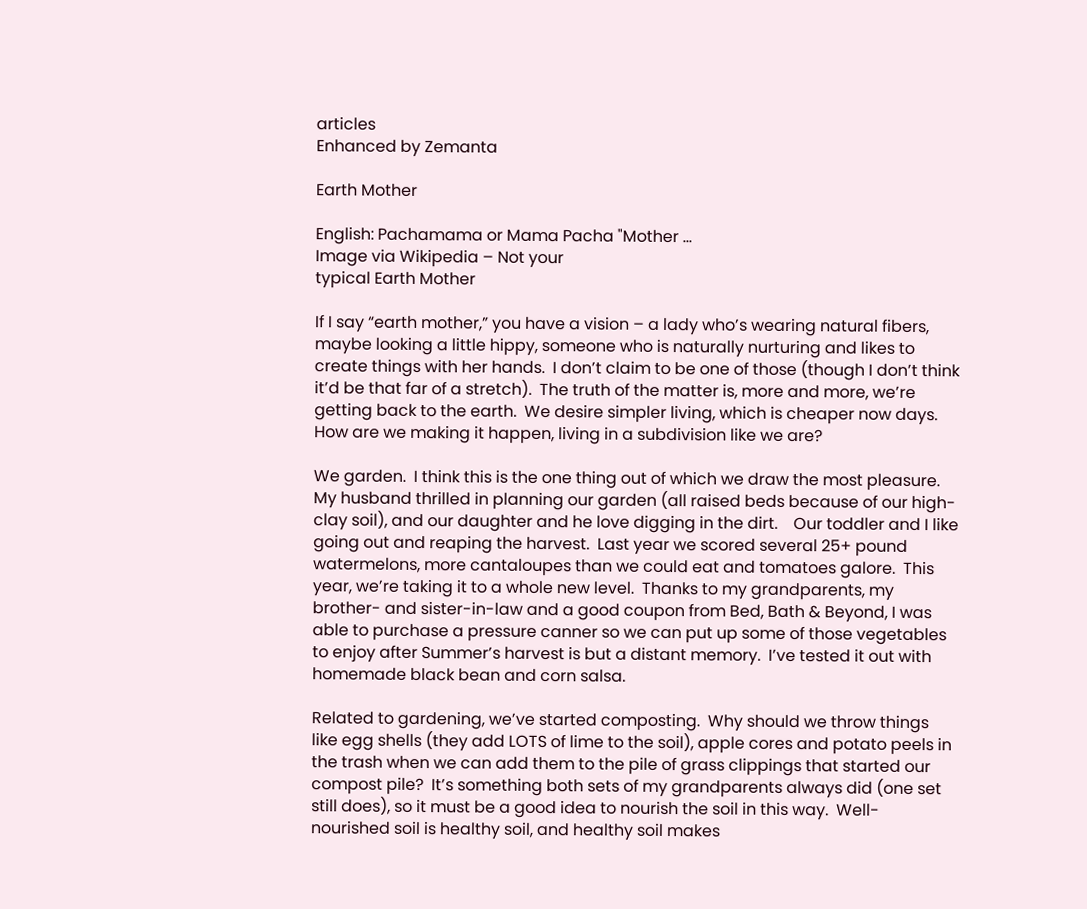articles
Enhanced by Zemanta

Earth Mother

English: Pachamama or Mama Pacha "Mother ...
Image via Wikipedia – Not your
typical Earth Mother

If I say “earth mother,” you have a vision – a lady who’s wearing natural fibers, maybe looking a little hippy, someone who is naturally nurturing and likes to create things with her hands.  I don’t claim to be one of those (though I don’t think it’d be that far of a stretch).  The truth of the matter is, more and more, we’re getting back to the earth.  We desire simpler living, which is cheaper now days.  How are we making it happen, living in a subdivision like we are?

We garden.  I think this is the one thing out of which we draw the most pleasure.  My husband thrilled in planning our garden (all raised beds because of our high-clay soil), and our daughter and he love digging in the dirt.    Our toddler and I like going out and reaping the harvest.  Last year we scored several 25+ pound watermelons, more cantaloupes than we could eat and tomatoes galore.  This year, we’re taking it to a whole new level.  Thanks to my grandparents, my brother- and sister-in-law and a good coupon from Bed, Bath & Beyond, I was able to purchase a pressure canner so we can put up some of those vegetables to enjoy after Summer’s harvest is but a distant memory.  I’ve tested it out with homemade black bean and corn salsa.

Related to gardening, we’ve started composting.  Why should we throw things like egg shells (they add LOTS of lime to the soil), apple cores and potato peels in the trash when we can add them to the pile of grass clippings that started our compost pile?  It’s something both sets of my grandparents always did (one set still does), so it must be a good idea to nourish the soil in this way.  Well-nourished soil is healthy soil, and healthy soil makes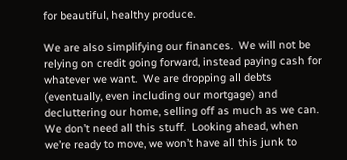for beautiful, healthy produce.

We are also simplifying our finances.  We will not be relying on credit going forward, instead paying cash for whatever we want.  We are dropping all debts (eventually, even including our mortgage) and decluttering our home, selling off as much as we can.  We don’t need all this stuff.  Looking ahead, when we’re ready to move, we won’t have all this junk to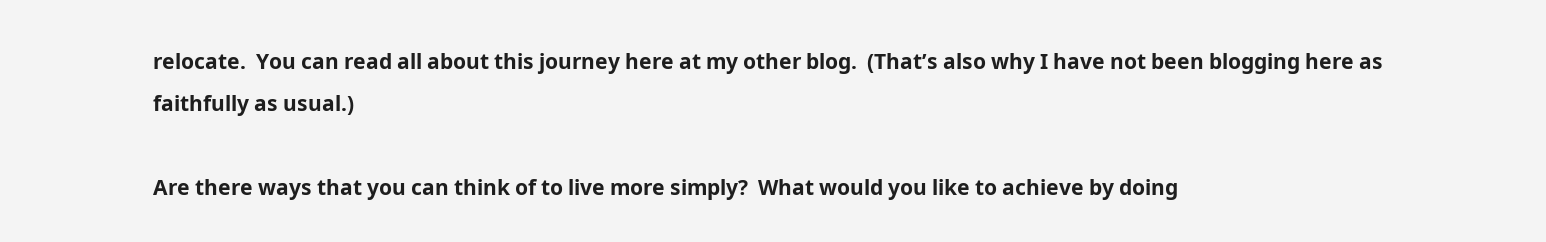relocate.  You can read all about this journey here at my other blog.  (That’s also why I have not been blogging here as faithfully as usual.)

Are there ways that you can think of to live more simply?  What would you like to achieve by doing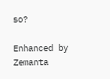so?

Enhanced by Zemanta